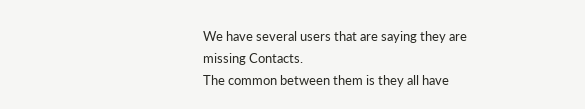We have several users that are saying they are missing Contacts.
The common between them is they all have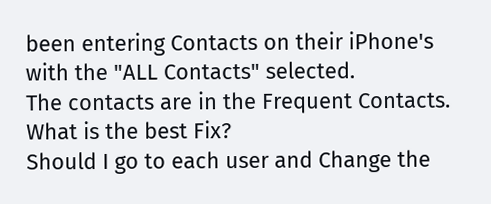been entering Contacts on their iPhone's with the "ALL Contacts" selected.
The contacts are in the Frequent Contacts.
What is the best Fix?
Should I go to each user and Change the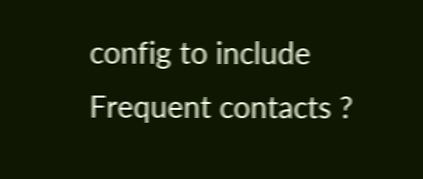config to include Frequent contacts ?